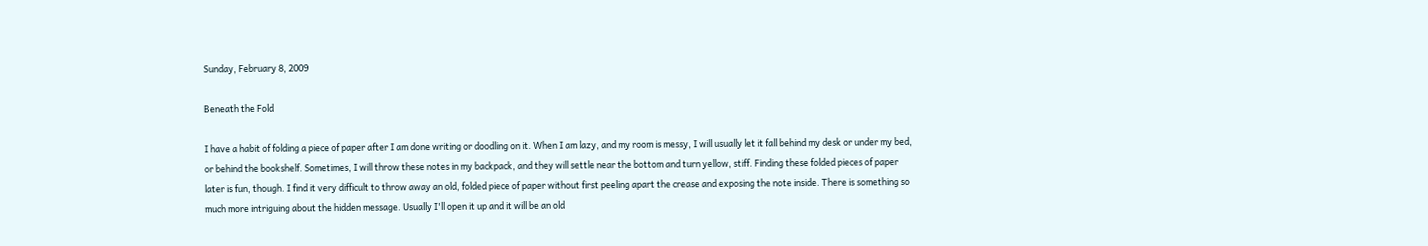Sunday, February 8, 2009

Beneath the Fold

I have a habit of folding a piece of paper after I am done writing or doodling on it. When I am lazy, and my room is messy, I will usually let it fall behind my desk or under my bed, or behind the bookshelf. Sometimes, I will throw these notes in my backpack, and they will settle near the bottom and turn yellow, stiff. Finding these folded pieces of paper later is fun, though. I find it very difficult to throw away an old, folded piece of paper without first peeling apart the crease and exposing the note inside. There is something so much more intriguing about the hidden message. Usually I'll open it up and it will be an old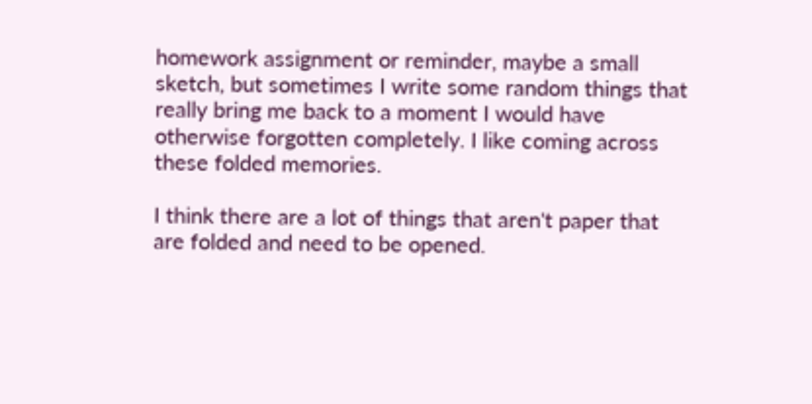homework assignment or reminder, maybe a small sketch, but sometimes I write some random things that really bring me back to a moment I would have otherwise forgotten completely. I like coming across these folded memories.

I think there are a lot of things that aren't paper that are folded and need to be opened.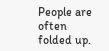People are often folded up.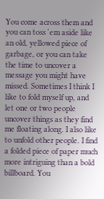You come across them and you can toss 'em aside like an old, yellowed piece of garbage, or you can take the time to uncover a message you might have missed. Sometimes I think I like to fold myself up, and let one or two people uncover things as they find me floating along. I also like to unfold other people. I find a folded piece of paper much more intriguing than a bold billboard. You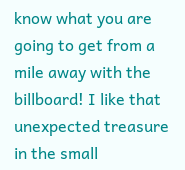know what you are going to get from a mile away with the billboard! I like that unexpected treasure in the small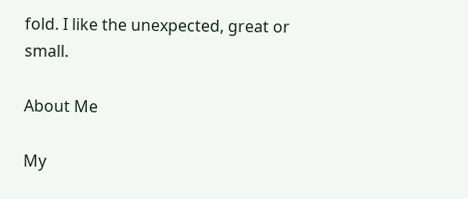fold. I like the unexpected, great or small.

About Me

My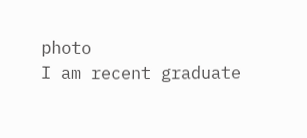photo
I am recent graduate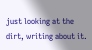just looking at the dirt, writing about it.